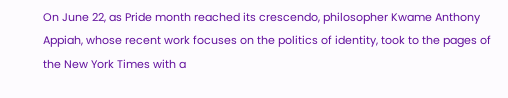On June 22, as Pride month reached its crescendo, philosopher Kwame Anthony Appiah, whose recent work focuses on the politics of identity, took to the pages of the New York Times with a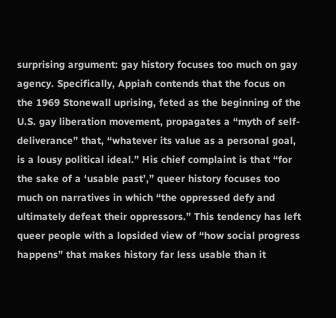surprising argument: gay history focuses too much on gay agency. Specifically, Appiah contends that the focus on the 1969 Stonewall uprising, feted as the beginning of the U.S. gay liberation movement, propagates a “myth of self-deliverance” that, “whatever its value as a personal goal, is a lousy political ideal.” His chief complaint is that “for the sake of a ‘usable past’,” queer history focuses too much on narratives in which “the oppressed defy and ultimately defeat their oppressors.” This tendency has left queer people with a lopsided view of “how social progress happens” that makes history far less usable than it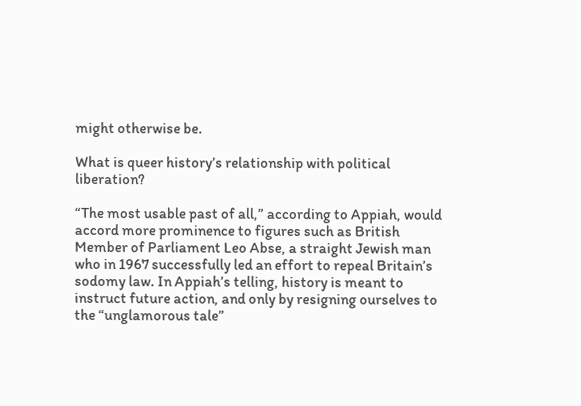might otherwise be.

What is queer history’s relationship with political liberation?

“The most usable past of all,” according to Appiah, would accord more prominence to figures such as British Member of Parliament Leo Abse, a straight Jewish man who in 1967 successfully led an effort to repeal Britain’s sodomy law. In Appiah’s telling, history is meant to instruct future action, and only by resigning ourselves to the “unglamorous tale”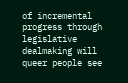of incremental progress through legislative dealmaking will queer people see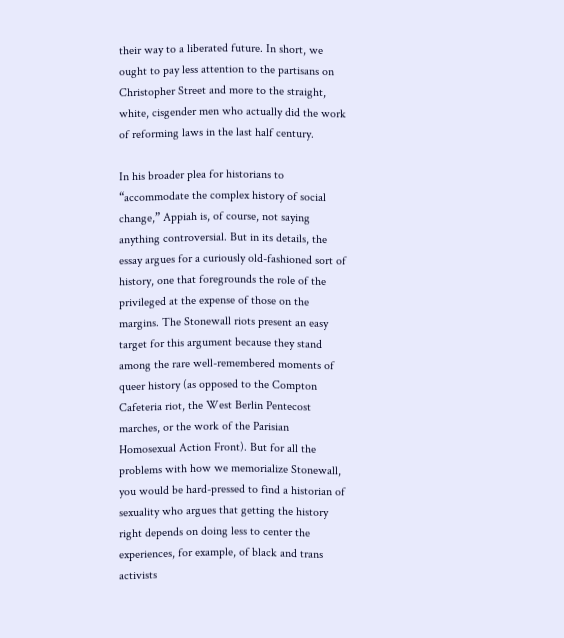their way to a liberated future. In short, we ought to pay less attention to the partisans on Christopher Street and more to the straight, white, cisgender men who actually did the work of reforming laws in the last half century.

In his broader plea for historians to “accommodate the complex history of social change,” Appiah is, of course, not saying anything controversial. But in its details, the essay argues for a curiously old-fashioned sort of history, one that foregrounds the role of the privileged at the expense of those on the margins. The Stonewall riots present an easy target for this argument because they stand among the rare well-remembered moments of queer history (as opposed to the Compton Cafeteria riot, the West Berlin Pentecost marches, or the work of the Parisian Homosexual Action Front). But for all the problems with how we memorialize Stonewall, you would be hard-pressed to find a historian of sexuality who argues that getting the history right depends on doing less to center the experiences, for example, of black and trans activists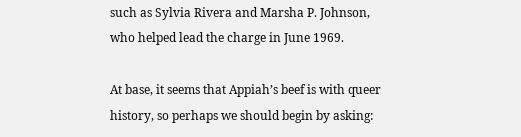such as Sylvia Rivera and Marsha P. Johnson, who helped lead the charge in June 1969.

At base, it seems that Appiah’s beef is with queer history, so perhaps we should begin by asking: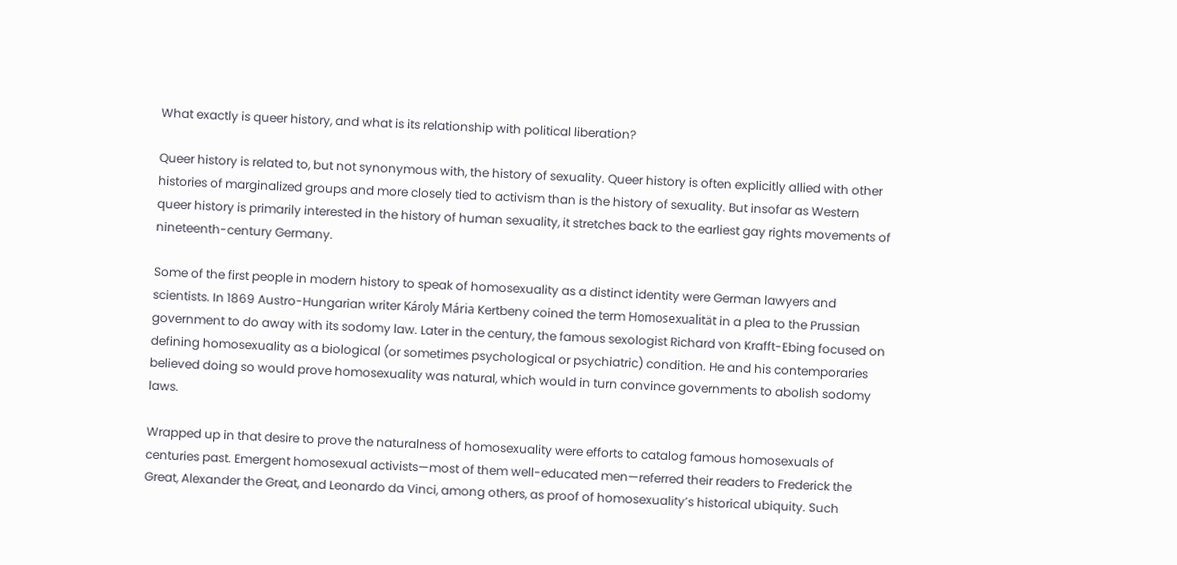What exactly is queer history, and what is its relationship with political liberation?

Queer history is related to, but not synonymous with, the history of sexuality. Queer history is often explicitly allied with other histories of marginalized groups and more closely tied to activism than is the history of sexuality. But insofar as Western queer history is primarily interested in the history of human sexuality, it stretches back to the earliest gay rights movements of nineteenth-century Germany.

Some of the first people in modern history to speak of homosexuality as a distinct identity were German lawyers and scientists. In 1869 Austro-Hungarian writer Károly Mária Kertbeny coined the term Homosexualität in a plea to the Prussian government to do away with its sodomy law. Later in the century, the famous sexologist Richard von Krafft-Ebing focused on defining homosexuality as a biological (or sometimes psychological or psychiatric) condition. He and his contemporaries believed doing so would prove homosexuality was natural, which would in turn convince governments to abolish sodomy laws.

Wrapped up in that desire to prove the naturalness of homosexuality were efforts to catalog famous homosexuals of centuries past. Emergent homosexual activists—most of them well-educated men—referred their readers to Frederick the Great, Alexander the Great, and Leonardo da Vinci, among others, as proof of homosexuality’s historical ubiquity. Such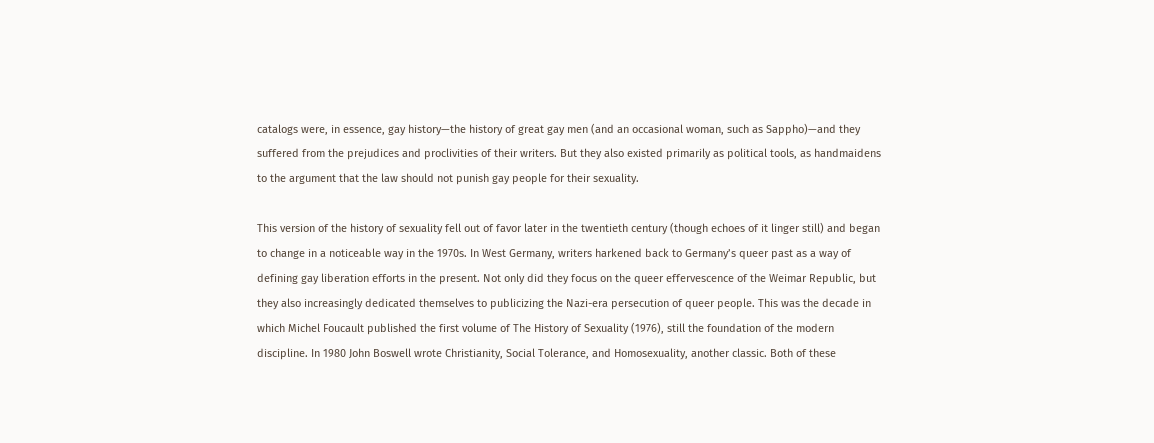catalogs were, in essence, gay history—the history of great gay men (and an occasional woman, such as Sappho)—and they suffered from the prejudices and proclivities of their writers. But they also existed primarily as political tools, as handmaidens to the argument that the law should not punish gay people for their sexuality.

This version of the history of sexuality fell out of favor later in the twentieth century (though echoes of it linger still) and began to change in a noticeable way in the 1970s. In West Germany, writers harkened back to Germany’s queer past as a way of defining gay liberation efforts in the present. Not only did they focus on the queer effervescence of the Weimar Republic, but they also increasingly dedicated themselves to publicizing the Nazi-era persecution of queer people. This was the decade in which Michel Foucault published the first volume of The History of Sexuality (1976), still the foundation of the modern discipline. In 1980 John Boswell wrote Christianity, Social Tolerance, and Homosexuality, another classic. Both of these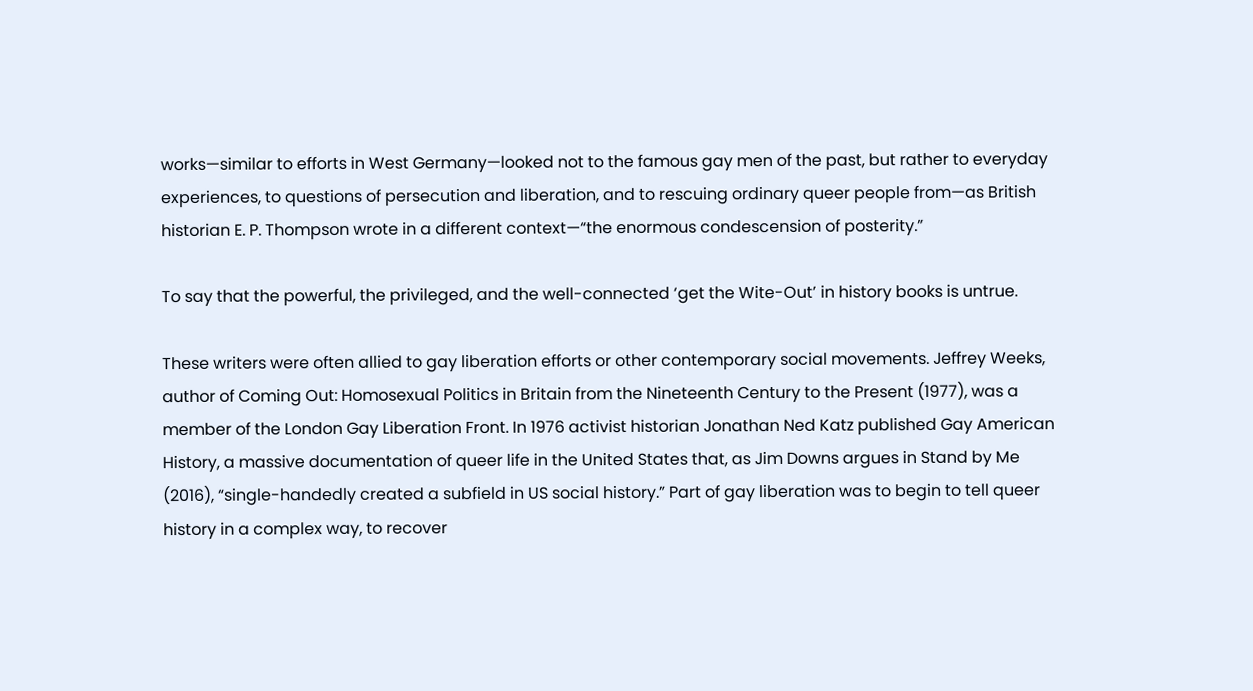works—similar to efforts in West Germany—looked not to the famous gay men of the past, but rather to everyday experiences, to questions of persecution and liberation, and to rescuing ordinary queer people from—as British historian E. P. Thompson wrote in a different context—“the enormous condescension of posterity.”

To say that the powerful, the privileged, and the well-connected ‘get the Wite-Out’ in history books is untrue.

These writers were often allied to gay liberation efforts or other contemporary social movements. Jeffrey Weeks, author of Coming Out: Homosexual Politics in Britain from the Nineteenth Century to the Present (1977), was a member of the London Gay Liberation Front. In 1976 activist historian Jonathan Ned Katz published Gay American History, a massive documentation of queer life in the United States that, as Jim Downs argues in Stand by Me (2016), “single-handedly created a subfield in US social history.” Part of gay liberation was to begin to tell queer history in a complex way, to recover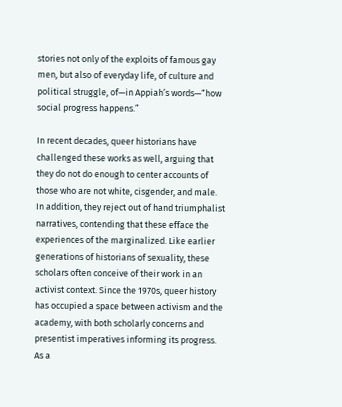stories not only of the exploits of famous gay men, but also of everyday life, of culture and political struggle, of—in Appiah’s words—“how social progress happens.”

In recent decades, queer historians have challenged these works as well, arguing that they do not do enough to center accounts of those who are not white, cisgender, and male. In addition, they reject out of hand triumphalist narratives, contending that these efface the experiences of the marginalized. Like earlier generations of historians of sexuality, these scholars often conceive of their work in an activist context. Since the 1970s, queer history has occupied a space between activism and the academy, with both scholarly concerns and presentist imperatives informing its progress. As a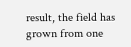result, the field has grown from one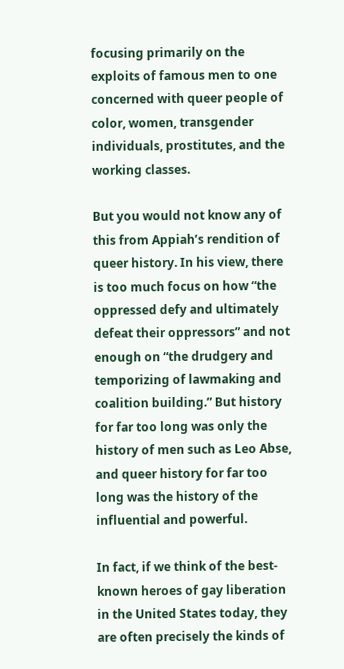focusing primarily on the exploits of famous men to one concerned with queer people of color, women, transgender individuals, prostitutes, and the working classes.

But you would not know any of this from Appiah’s rendition of queer history. In his view, there is too much focus on how “the oppressed defy and ultimately defeat their oppressors” and not enough on “the drudgery and temporizing of lawmaking and coalition building.” But history for far too long was only the history of men such as Leo Abse, and queer history for far too long was the history of the influential and powerful.

In fact, if we think of the best-known heroes of gay liberation in the United States today, they are often precisely the kinds of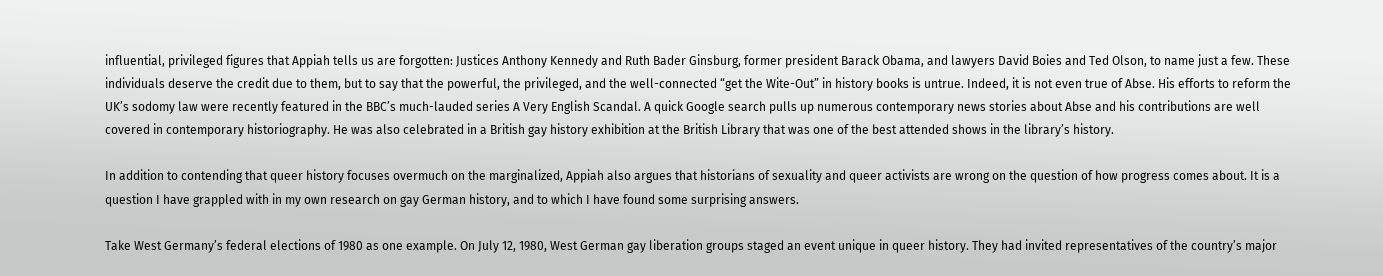influential, privileged figures that Appiah tells us are forgotten: Justices Anthony Kennedy and Ruth Bader Ginsburg, former president Barack Obama, and lawyers David Boies and Ted Olson, to name just a few. These individuals deserve the credit due to them, but to say that the powerful, the privileged, and the well-connected “get the Wite-Out” in history books is untrue. Indeed, it is not even true of Abse. His efforts to reform the UK’s sodomy law were recently featured in the BBC’s much-lauded series A Very English Scandal. A quick Google search pulls up numerous contemporary news stories about Abse and his contributions are well covered in contemporary historiography. He was also celebrated in a British gay history exhibition at the British Library that was one of the best attended shows in the library’s history.

In addition to contending that queer history focuses overmuch on the marginalized, Appiah also argues that historians of sexuality and queer activists are wrong on the question of how progress comes about. It is a question I have grappled with in my own research on gay German history, and to which I have found some surprising answers.

Take West Germany’s federal elections of 1980 as one example. On July 12, 1980, West German gay liberation groups staged an event unique in queer history. They had invited representatives of the country’s major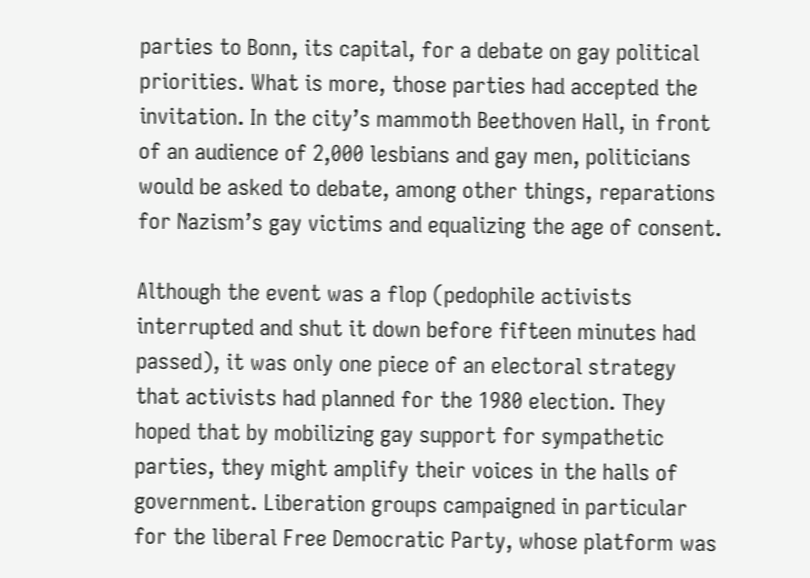parties to Bonn, its capital, for a debate on gay political priorities. What is more, those parties had accepted the invitation. In the city’s mammoth Beethoven Hall, in front of an audience of 2,000 lesbians and gay men, politicians would be asked to debate, among other things, reparations for Nazism’s gay victims and equalizing the age of consent.

Although the event was a flop (pedophile activists interrupted and shut it down before fifteen minutes had passed), it was only one piece of an electoral strategy that activists had planned for the 1980 election. They hoped that by mobilizing gay support for sympathetic parties, they might amplify their voices in the halls of government. Liberation groups campaigned in particular for the liberal Free Democratic Party, whose platform was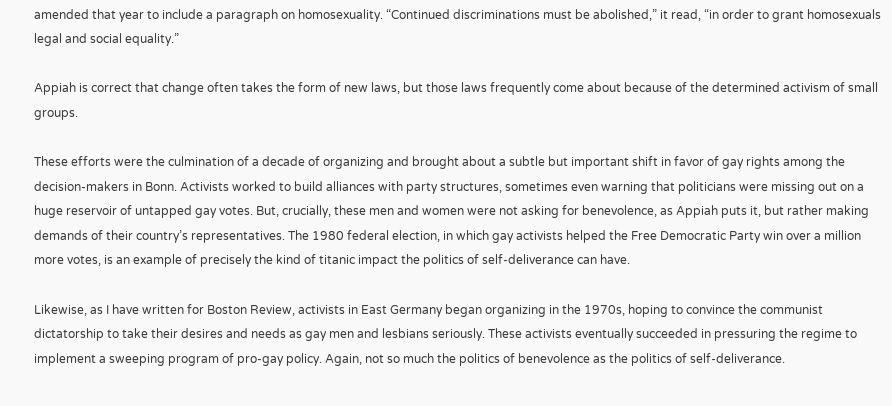amended that year to include a paragraph on homosexuality. “Continued discriminations must be abolished,” it read, “in order to grant homosexuals legal and social equality.”

Appiah is correct that change often takes the form of new laws, but those laws frequently come about because of the determined activism of small groups.

These efforts were the culmination of a decade of organizing and brought about a subtle but important shift in favor of gay rights among the decision-makers in Bonn. Activists worked to build alliances with party structures, sometimes even warning that politicians were missing out on a huge reservoir of untapped gay votes. But, crucially, these men and women were not asking for benevolence, as Appiah puts it, but rather making demands of their country’s representatives. The 1980 federal election, in which gay activists helped the Free Democratic Party win over a million more votes, is an example of precisely the kind of titanic impact the politics of self-deliverance can have.

Likewise, as I have written for Boston Review, activists in East Germany began organizing in the 1970s, hoping to convince the communist dictatorship to take their desires and needs as gay men and lesbians seriously. These activists eventually succeeded in pressuring the regime to implement a sweeping program of pro-gay policy. Again, not so much the politics of benevolence as the politics of self-deliverance.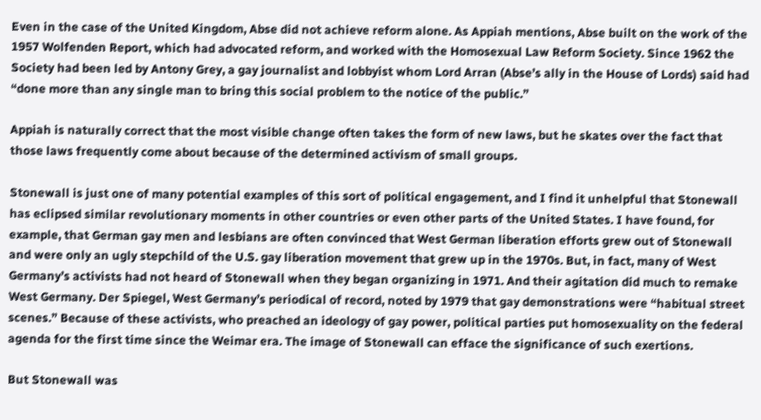Even in the case of the United Kingdom, Abse did not achieve reform alone. As Appiah mentions, Abse built on the work of the 1957 Wolfenden Report, which had advocated reform, and worked with the Homosexual Law Reform Society. Since 1962 the Society had been led by Antony Grey, a gay journalist and lobbyist whom Lord Arran (Abse’s ally in the House of Lords) said had “done more than any single man to bring this social problem to the notice of the public.”

Appiah is naturally correct that the most visible change often takes the form of new laws, but he skates over the fact that those laws frequently come about because of the determined activism of small groups.

Stonewall is just one of many potential examples of this sort of political engagement, and I find it unhelpful that Stonewall has eclipsed similar revolutionary moments in other countries or even other parts of the United States. I have found, for example, that German gay men and lesbians are often convinced that West German liberation efforts grew out of Stonewall and were only an ugly stepchild of the U.S. gay liberation movement that grew up in the 1970s. But, in fact, many of West Germany’s activists had not heard of Stonewall when they began organizing in 1971. And their agitation did much to remake West Germany. Der Spiegel, West Germany’s periodical of record, noted by 1979 that gay demonstrations were “habitual street scenes.” Because of these activists, who preached an ideology of gay power, political parties put homosexuality on the federal agenda for the first time since the Weimar era. The image of Stonewall can efface the significance of such exertions.

But Stonewall was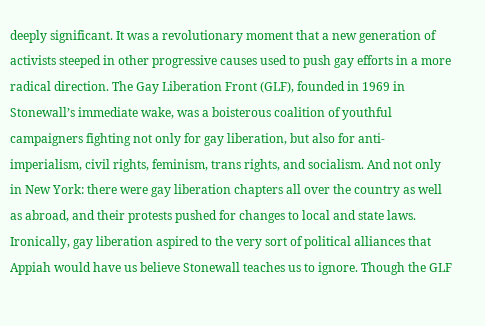deeply significant. It was a revolutionary moment that a new generation of activists steeped in other progressive causes used to push gay efforts in a more radical direction. The Gay Liberation Front (GLF), founded in 1969 in Stonewall’s immediate wake, was a boisterous coalition of youthful campaigners fighting not only for gay liberation, but also for anti-imperialism, civil rights, feminism, trans rights, and socialism. And not only in New York: there were gay liberation chapters all over the country as well as abroad, and their protests pushed for changes to local and state laws. Ironically, gay liberation aspired to the very sort of political alliances that Appiah would have us believe Stonewall teaches us to ignore. Though the GLF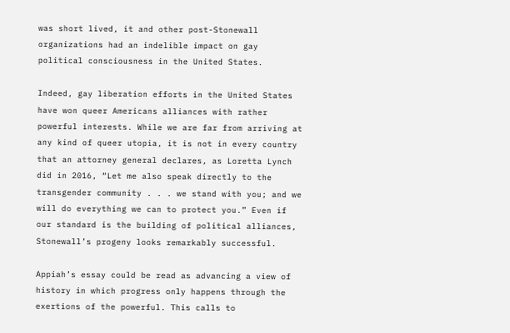was short lived, it and other post-Stonewall organizations had an indelible impact on gay political consciousness in the United States.

Indeed, gay liberation efforts in the United States have won queer Americans alliances with rather powerful interests. While we are far from arriving at any kind of queer utopia, it is not in every country that an attorney general declares, as Loretta Lynch did in 2016, “Let me also speak directly to the transgender community . . . we stand with you; and we will do everything we can to protect you.” Even if our standard is the building of political alliances, Stonewall’s progeny looks remarkably successful.

Appiah’s essay could be read as advancing a view of history in which progress only happens through the exertions of the powerful. This calls to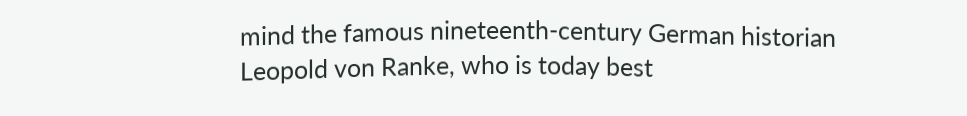mind the famous nineteenth-century German historian Leopold von Ranke, who is today best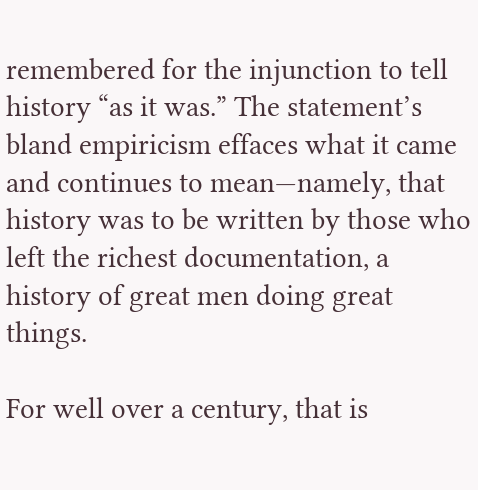remembered for the injunction to tell history “as it was.” The statement’s bland empiricism effaces what it came and continues to mean—namely, that history was to be written by those who left the richest documentation, a history of great men doing great things.

For well over a century, that is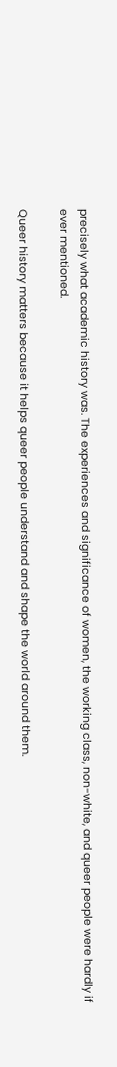precisely what academic history was. The experiences and significance of women, the working class, non-white, and queer people were hardly if ever mentioned.

Queer history matters because it helps queer people understand and shape the world around them.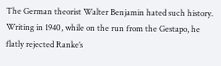The German theorist Walter Benjamin hated such history. Writing in 1940, while on the run from the Gestapo, he flatly rejected Ranke’s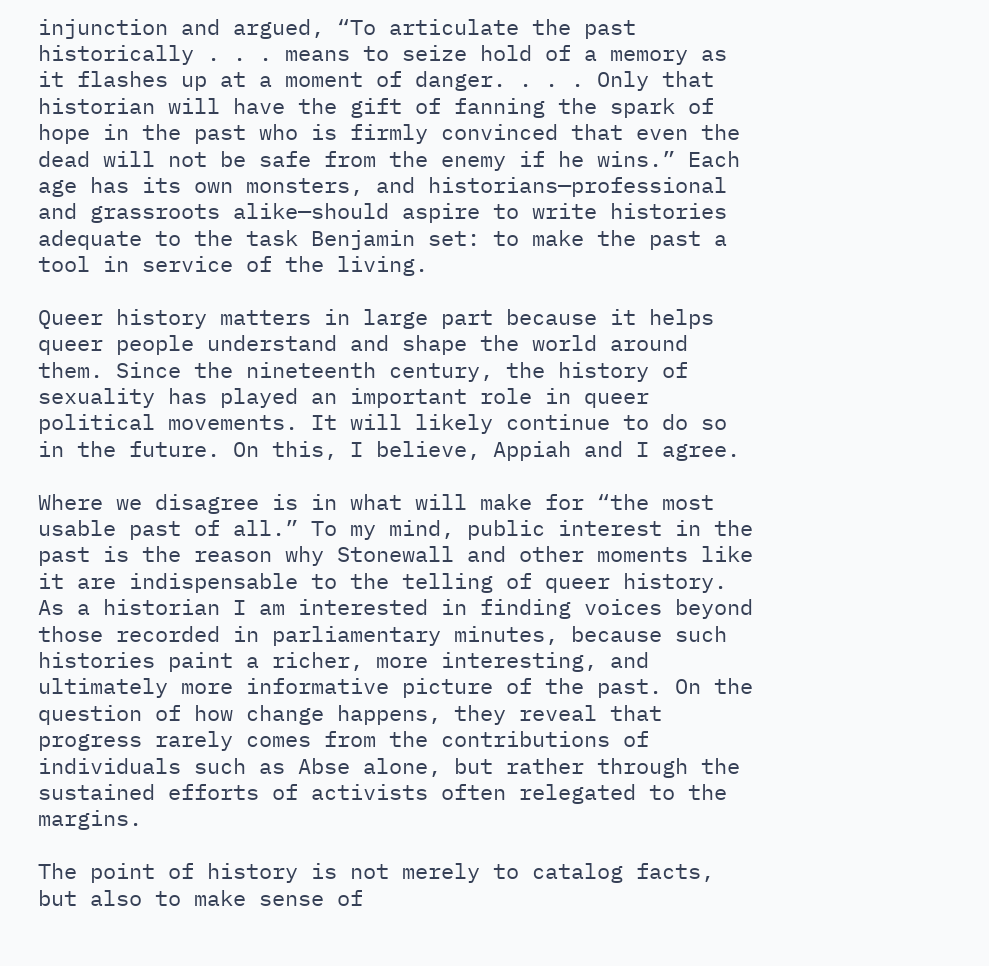injunction and argued, “To articulate the past historically . . . means to seize hold of a memory as it flashes up at a moment of danger. . . . Only that historian will have the gift of fanning the spark of hope in the past who is firmly convinced that even the dead will not be safe from the enemy if he wins.” Each age has its own monsters, and historians—professional and grassroots alike—should aspire to write histories adequate to the task Benjamin set: to make the past a tool in service of the living.

Queer history matters in large part because it helps queer people understand and shape the world around them. Since the nineteenth century, the history of sexuality has played an important role in queer political movements. It will likely continue to do so in the future. On this, I believe, Appiah and I agree.

Where we disagree is in what will make for “the most usable past of all.” To my mind, public interest in the past is the reason why Stonewall and other moments like it are indispensable to the telling of queer history. As a historian I am interested in finding voices beyond those recorded in parliamentary minutes, because such histories paint a richer, more interesting, and ultimately more informative picture of the past. On the question of how change happens, they reveal that progress rarely comes from the contributions of individuals such as Abse alone, but rather through the sustained efforts of activists often relegated to the margins.

The point of history is not merely to catalog facts, but also to make sense of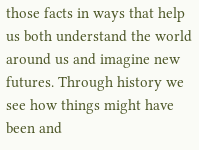those facts in ways that help us both understand the world around us and imagine new futures. Through history we see how things might have been and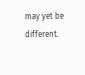may yet be different.